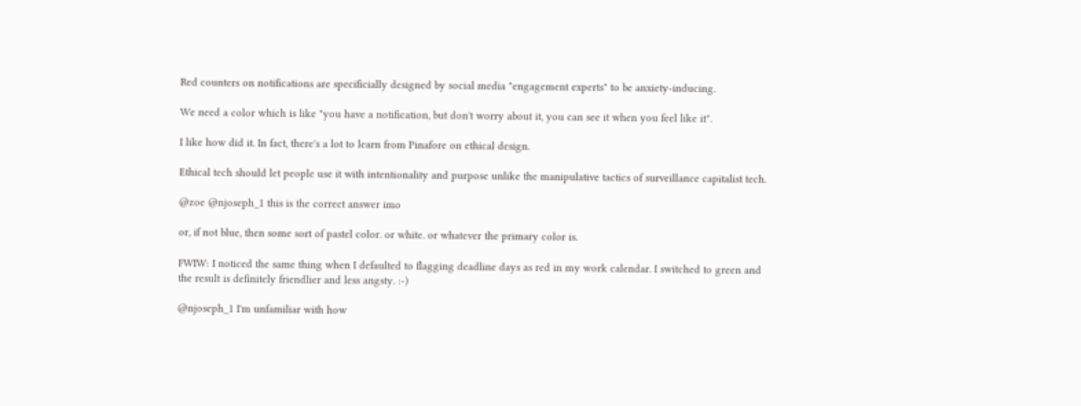Red counters on notifications are specificially designed by social media "engagement experts" to be anxiety-inducing.

We need a color which is like "you have a notification, but don't worry about it, you can see it when you feel like it".

I like how did it. In fact, there's a lot to learn from Pinafore on ethical design.

Ethical tech should let people use it with intentionality and purpose unlike the manipulative tactics of surveillance capitalist tech.

@zoe @njoseph_1 this is the correct answer imo

or, if not blue, then some sort of pastel color. or white. or whatever the primary color is.

FWIW: I noticed the same thing when I defaulted to flagging deadline days as red in my work calendar. I switched to green and the result is definitely friendlier and less angsty. :-)

@njoseph_1 I'm unfamiliar with how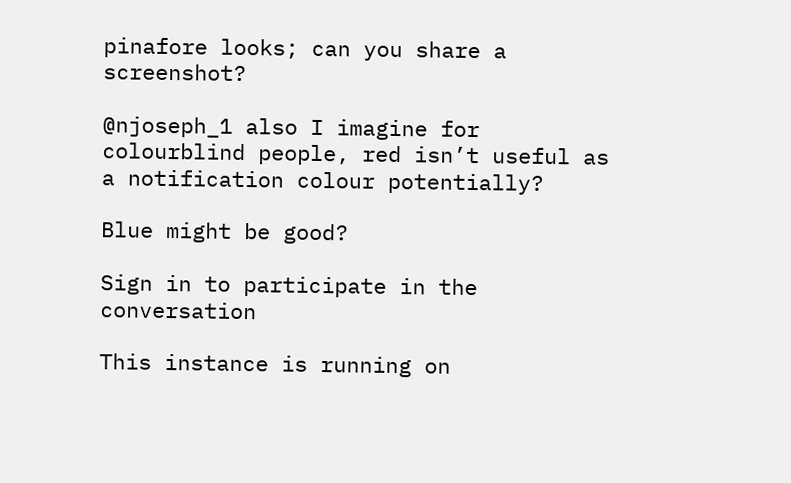pinafore looks; can you share a screenshot?

@njoseph_1 also I imagine for colourblind people, red isn’t useful as a notification colour potentially?

Blue might be good?

Sign in to participate in the conversation

This instance is running on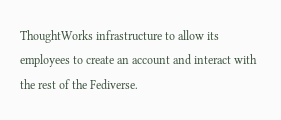ThoughtWorks infrastructure to allow its employees to create an account and interact with the rest of the Fediverse.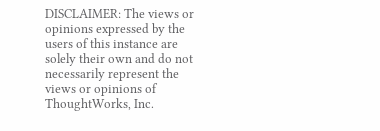DISCLAIMER: The views or opinions expressed by the users of this instance are solely their own and do not necessarily represent the views or opinions of ThoughtWorks, Inc.